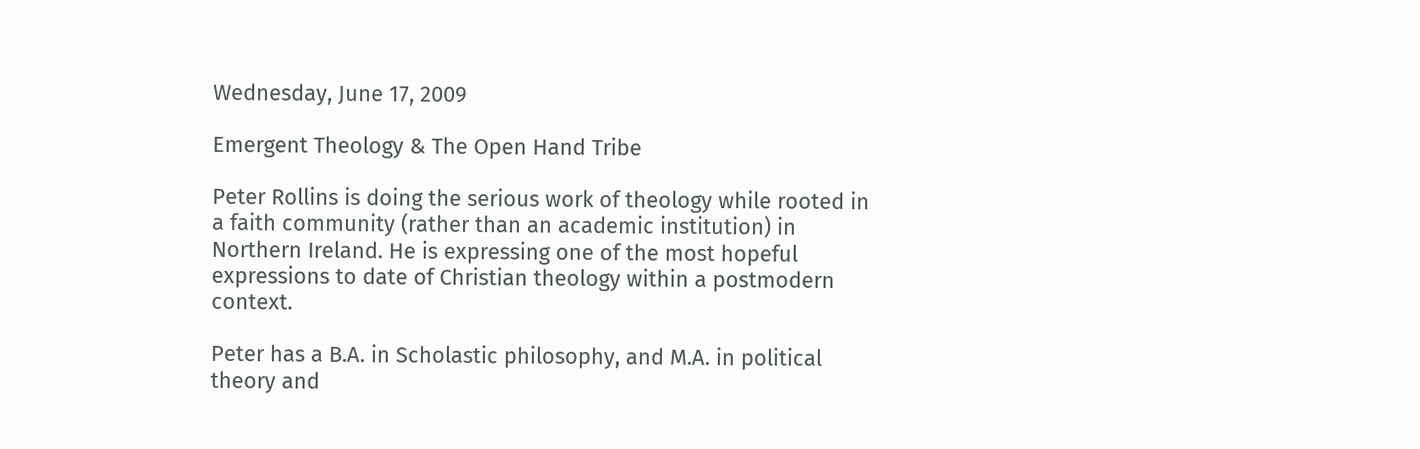Wednesday, June 17, 2009

Emergent Theology & The Open Hand Tribe

Peter Rollins is doing the serious work of theology while rooted in a faith community (rather than an academic institution) in Northern Ireland. He is expressing one of the most hopeful expressions to date of Christian theology within a postmodern context.

Peter has a B.A. in Scholastic philosophy, and M.A. in political theory and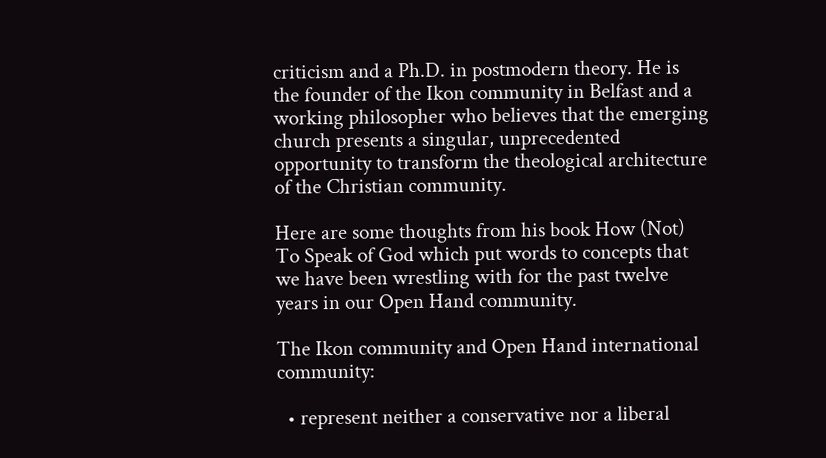criticism and a Ph.D. in postmodern theory. He is the founder of the Ikon community in Belfast and a working philosopher who believes that the emerging church presents a singular, unprecedented opportunity to transform the theological architecture of the Christian community.

Here are some thoughts from his book How (Not) To Speak of God which put words to concepts that we have been wrestling with for the past twelve years in our Open Hand community.

The Ikon community and Open Hand international community:

  • represent neither a conservative nor a liberal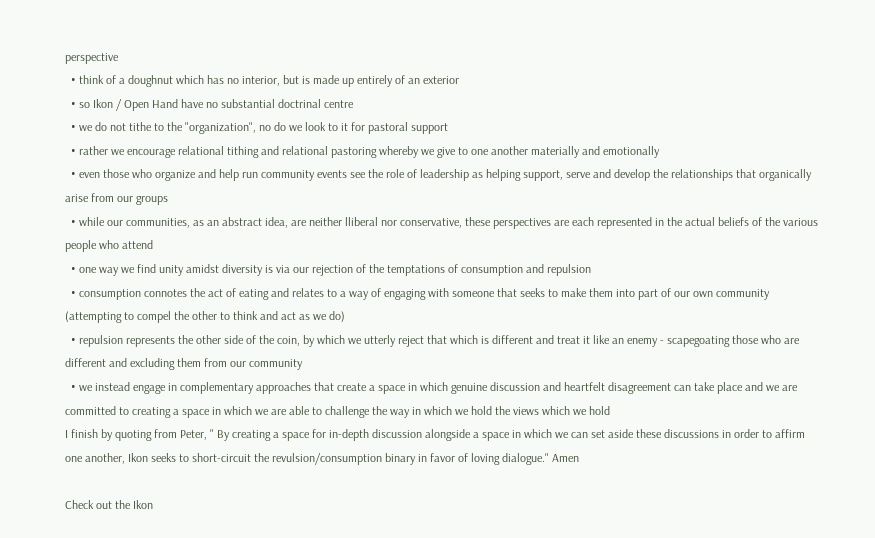perspective
  • think of a doughnut which has no interior, but is made up entirely of an exterior
  • so Ikon / Open Hand have no substantial doctrinal centre
  • we do not tithe to the "organization", no do we look to it for pastoral support
  • rather we encourage relational tithing and relational pastoring whereby we give to one another materially and emotionally
  • even those who organize and help run community events see the role of leadership as helping support, serve and develop the relationships that organically arise from our groups
  • while our communities, as an abstract idea, are neither lliberal nor conservative, these perspectives are each represented in the actual beliefs of the various people who attend
  • one way we find unity amidst diversity is via our rejection of the temptations of consumption and repulsion
  • consumption connotes the act of eating and relates to a way of engaging with someone that seeks to make them into part of our own community (attempting to compel the other to think and act as we do)
  • repulsion represents the other side of the coin, by which we utterly reject that which is different and treat it like an enemy - scapegoating those who are different and excluding them from our community
  • we instead engage in complementary approaches that create a space in which genuine discussion and heartfelt disagreement can take place and we are committed to creating a space in which we are able to challenge the way in which we hold the views which we hold
I finish by quoting from Peter, " By creating a space for in-depth discussion alongside a space in which we can set aside these discussions in order to affirm one another, Ikon seeks to short-circuit the revulsion/consumption binary in favor of loving dialogue." Amen

Check out the Ikon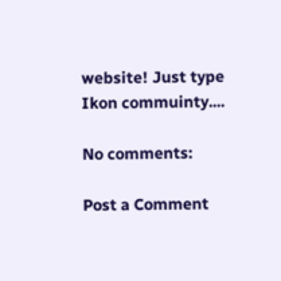website! Just type Ikon commuinty....

No comments:

Post a Comment